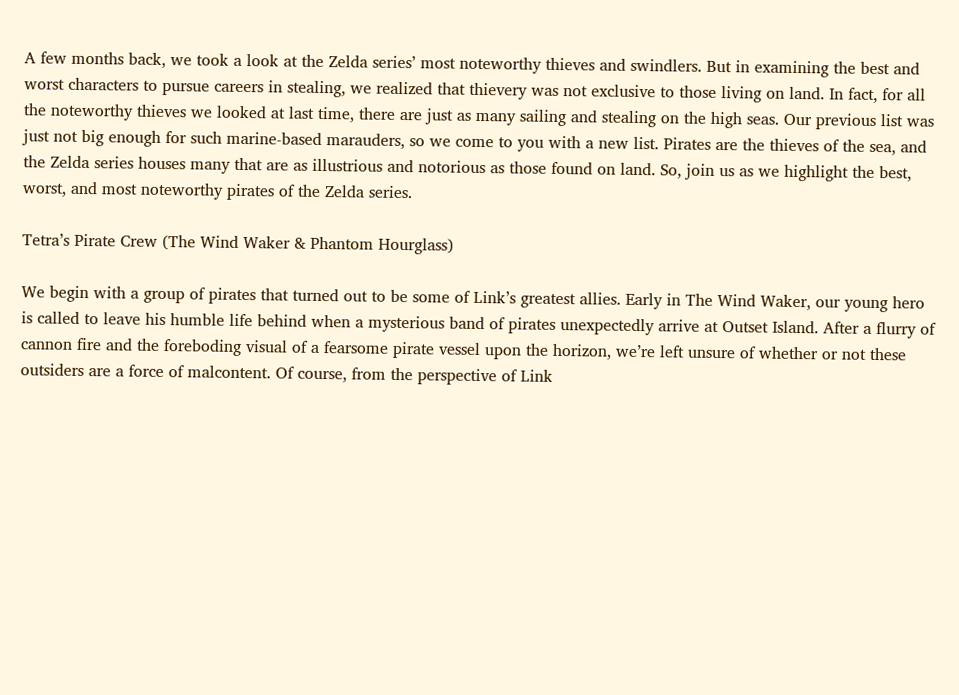A few months back, we took a look at the Zelda series’ most noteworthy thieves and swindlers. But in examining the best and worst characters to pursue careers in stealing, we realized that thievery was not exclusive to those living on land. In fact, for all the noteworthy thieves we looked at last time, there are just as many sailing and stealing on the high seas. Our previous list was just not big enough for such marine-based marauders, so we come to you with a new list. Pirates are the thieves of the sea, and the Zelda series houses many that are as illustrious and notorious as those found on land. So, join us as we highlight the best, worst, and most noteworthy pirates of the Zelda series.

Tetra’s Pirate Crew (The Wind Waker & Phantom Hourglass)

We begin with a group of pirates that turned out to be some of Link’s greatest allies. Early in The Wind Waker, our young hero is called to leave his humble life behind when a mysterious band of pirates unexpectedly arrive at Outset Island. After a flurry of cannon fire and the foreboding visual of a fearsome pirate vessel upon the horizon, we’re left unsure of whether or not these outsiders are a force of malcontent. Of course, from the perspective of Link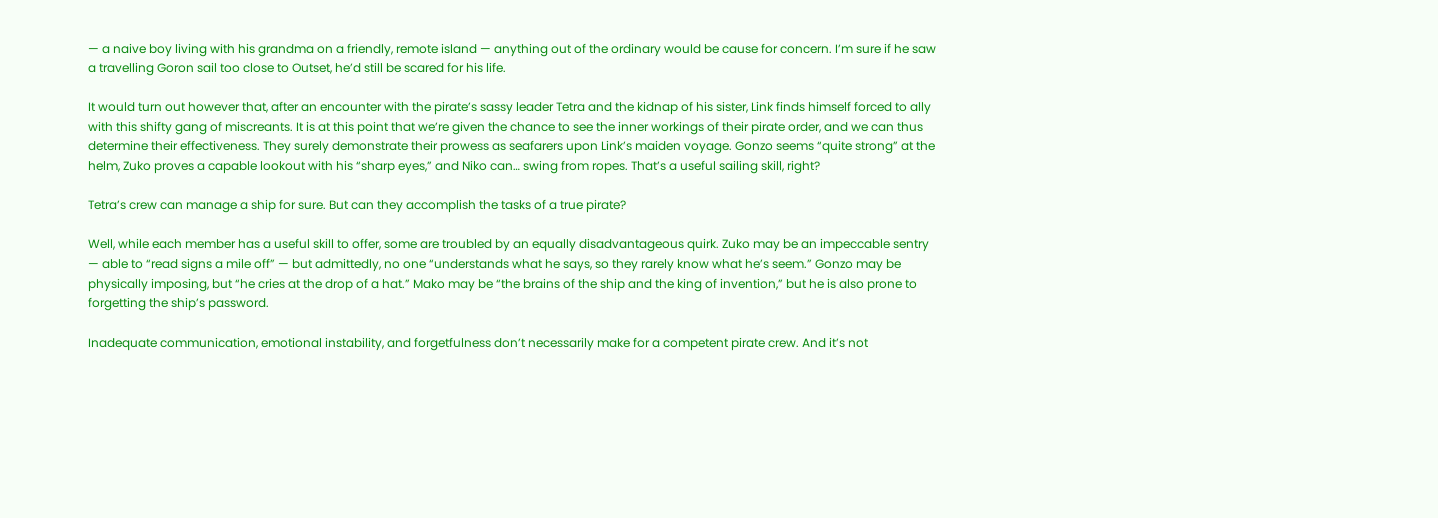— a naive boy living with his grandma on a friendly, remote island — anything out of the ordinary would be cause for concern. I’m sure if he saw a travelling Goron sail too close to Outset, he’d still be scared for his life.

It would turn out however that, after an encounter with the pirate’s sassy leader Tetra and the kidnap of his sister, Link finds himself forced to ally with this shifty gang of miscreants. It is at this point that we’re given the chance to see the inner workings of their pirate order, and we can thus determine their effectiveness. They surely demonstrate their prowess as seafarers upon Link’s maiden voyage. Gonzo seems “quite strong” at the helm, Zuko proves a capable lookout with his “sharp eyes,” and Niko can… swing from ropes. That’s a useful sailing skill, right?

Tetra’s crew can manage a ship for sure. But can they accomplish the tasks of a true pirate?

Well, while each member has a useful skill to offer, some are troubled by an equally disadvantageous quirk. Zuko may be an impeccable sentry — able to “read signs a mile off” — but admittedly, no one “understands what he says, so they rarely know what he’s seem.” Gonzo may be physically imposing, but “he cries at the drop of a hat.” Mako may be “the brains of the ship and the king of invention,” but he is also prone to forgetting the ship’s password.

Inadequate communication, emotional instability, and forgetfulness don’t necessarily make for a competent pirate crew. And it’s not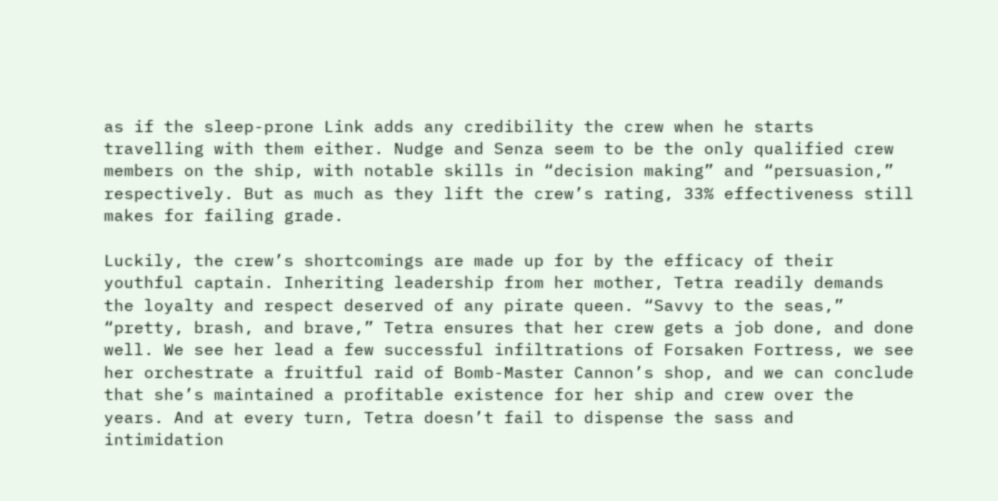as if the sleep-prone Link adds any credibility the crew when he starts travelling with them either. Nudge and Senza seem to be the only qualified crew members on the ship, with notable skills in “decision making” and “persuasion,” respectively. But as much as they lift the crew’s rating, 33% effectiveness still makes for failing grade.

Luckily, the crew’s shortcomings are made up for by the efficacy of their youthful captain. Inheriting leadership from her mother, Tetra readily demands the loyalty and respect deserved of any pirate queen. “Savvy to the seas,” “pretty, brash, and brave,” Tetra ensures that her crew gets a job done, and done well. We see her lead a few successful infiltrations of Forsaken Fortress, we see her orchestrate a fruitful raid of Bomb-Master Cannon’s shop, and we can conclude that she’s maintained a profitable existence for her ship and crew over the years. And at every turn, Tetra doesn’t fail to dispense the sass and intimidation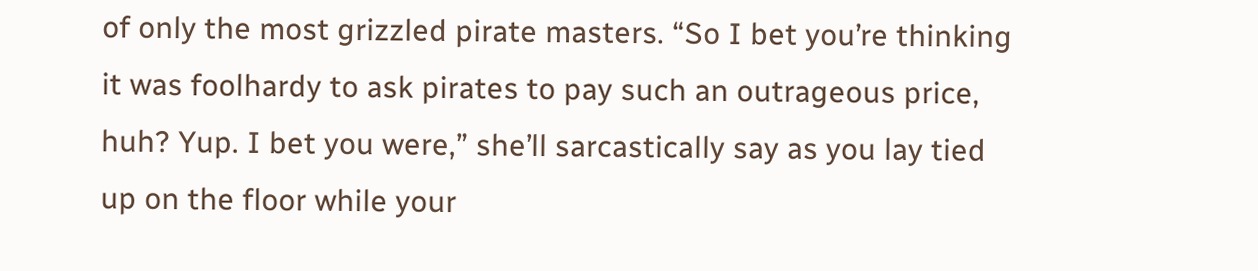of only the most grizzled pirate masters. “So I bet you’re thinking it was foolhardy to ask pirates to pay such an outrageous price, huh? Yup. I bet you were,” she’ll sarcastically say as you lay tied up on the floor while your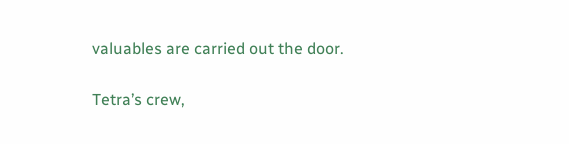valuables are carried out the door.

Tetra’s crew,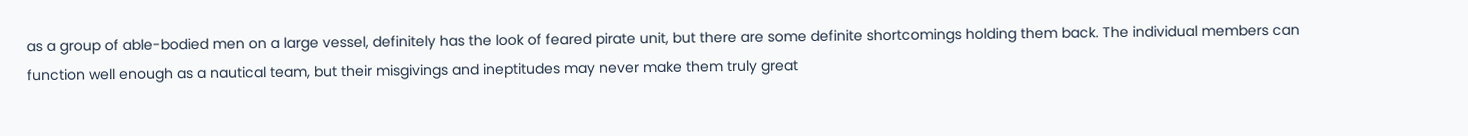as a group of able-bodied men on a large vessel, definitely has the look of feared pirate unit, but there are some definite shortcomings holding them back. The individual members can function well enough as a nautical team, but their misgivings and ineptitudes may never make them truly great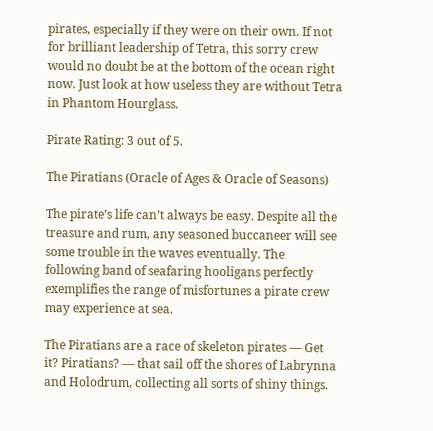pirates, especially if they were on their own. If not for brilliant leadership of Tetra, this sorry crew would no doubt be at the bottom of the ocean right now. Just look at how useless they are without Tetra in Phantom Hourglass.

Pirate Rating: 3 out of 5.

The Piratians (Oracle of Ages & Oracle of Seasons)

The pirate’s life can’t always be easy. Despite all the treasure and rum, any seasoned buccaneer will see some trouble in the waves eventually. The following band of seafaring hooligans perfectly exemplifies the range of misfortunes a pirate crew may experience at sea.

The Piratians are a race of skeleton pirates — Get it? Piratians? — that sail off the shores of Labrynna and Holodrum, collecting all sorts of shiny things.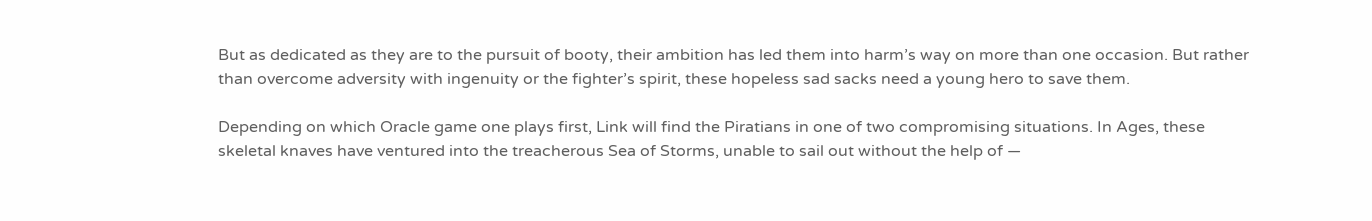But as dedicated as they are to the pursuit of booty, their ambition has led them into harm’s way on more than one occasion. But rather than overcome adversity with ingenuity or the fighter’s spirit, these hopeless sad sacks need a young hero to save them.

Depending on which Oracle game one plays first, Link will find the Piratians in one of two compromising situations. In Ages, these skeletal knaves have ventured into the treacherous Sea of Storms, unable to sail out without the help of —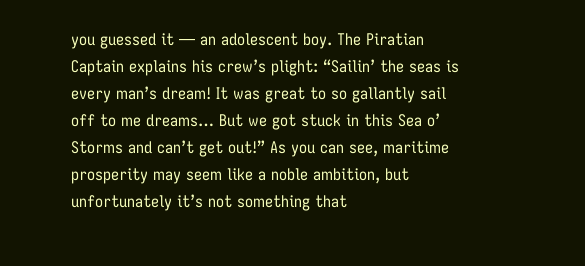you guessed it — an adolescent boy. The Piratian Captain explains his crew’s plight: “Sailin’ the seas is every man’s dream! It was great to so gallantly sail off to me dreams… But we got stuck in this Sea o’ Storms and can’t get out!” As you can see, maritime prosperity may seem like a noble ambition, but unfortunately it’s not something that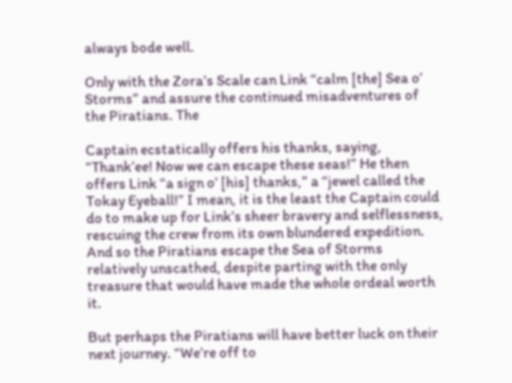always bode well.

Only with the Zora’s Scale can Link “calm [the] Sea o’ Storms” and assure the continued misadventures of the Piratians. The

Captain ecstatically offers his thanks, saying, “Thank’ee! Now we can escape these seas!” He then offers Link “a sign o’ [his] thanks,” a “jewel called the Tokay Eyeball!” I mean, it is the least the Captain could do to make up for Link’s sheer bravery and selflessness, rescuing the crew from its own blundered expedition. And so the Piratians escape the Sea of Storms relatively unscathed, despite parting with the only treasure that would have made the whole ordeal worth it.

But perhaps the Piratians will have better luck on their next journey. “We’re off to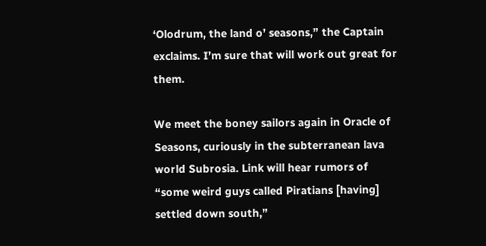‘Olodrum, the land o’ seasons,” the Captain exclaims. I’m sure that will work out great for them.

We meet the boney sailors again in Oracle of Seasons, curiously in the subterranean lava world Subrosia. Link will hear rumors of “some weird guys called Piratians [having] settled down south,”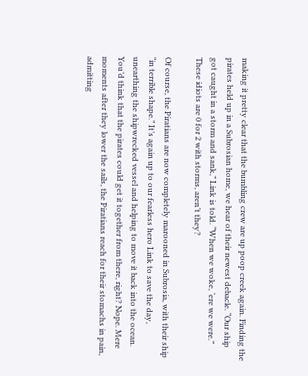making it pretty clear that the bumbling crew are up poop creek again. Finding the pirates held up in a Subrosian home, we hear of their newest debacle. “Our ship got caught in a storm and sank,” Link is told. “When we woke, ‘ere we were.” These idiots are 0 for 2 with storms, aren’t they?

Of course, the Piratians are now completely marooned in Subrosia, with their ship “in terrible shape.” It’s again up to our fearless hero Link to save the day, unearthing the shipwrecked vessel and helping to move it back into the ocean. You’d think that the pirates could get it together from there, right? Nope. Mere moments after they lower the sails, the Piratians reach for their stomachs in pain, admitting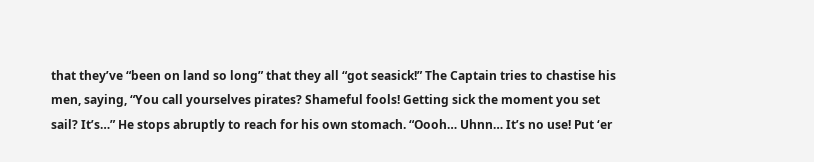that they’ve “been on land so long” that they all “got seasick!” The Captain tries to chastise his men, saying, “You call yourselves pirates? Shameful fools! Getting sick the moment you set sail? It’s…” He stops abruptly to reach for his own stomach. “Oooh… Uhnn… It’s no use! Put ‘er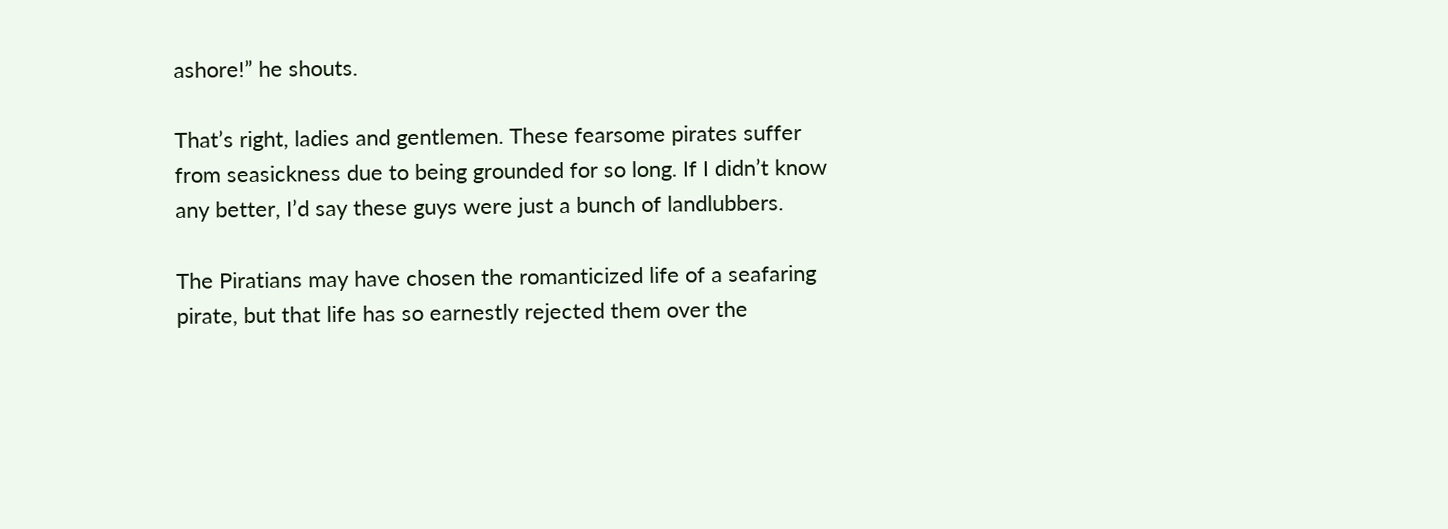ashore!” he shouts.

That’s right, ladies and gentlemen. These fearsome pirates suffer from seasickness due to being grounded for so long. If I didn’t know any better, I’d say these guys were just a bunch of landlubbers.

The Piratians may have chosen the romanticized life of a seafaring pirate, but that life has so earnestly rejected them over the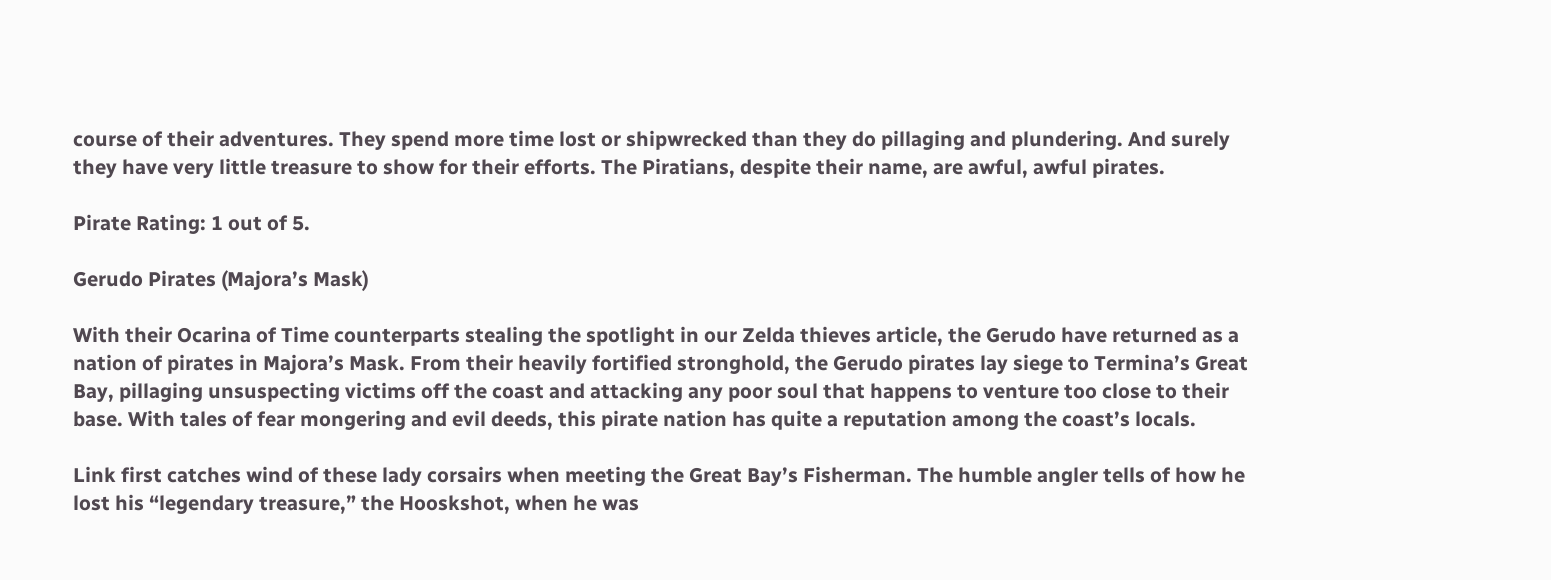course of their adventures. They spend more time lost or shipwrecked than they do pillaging and plundering. And surely they have very little treasure to show for their efforts. The Piratians, despite their name, are awful, awful pirates.

Pirate Rating: 1 out of 5.

Gerudo Pirates (Majora’s Mask)

With their Ocarina of Time counterparts stealing the spotlight in our Zelda thieves article, the Gerudo have returned as a nation of pirates in Majora’s Mask. From their heavily fortified stronghold, the Gerudo pirates lay siege to Termina’s Great Bay, pillaging unsuspecting victims off the coast and attacking any poor soul that happens to venture too close to their base. With tales of fear mongering and evil deeds, this pirate nation has quite a reputation among the coast’s locals.

Link first catches wind of these lady corsairs when meeting the Great Bay’s Fisherman. The humble angler tells of how he lost his “legendary treasure,” the Hooskshot, when he was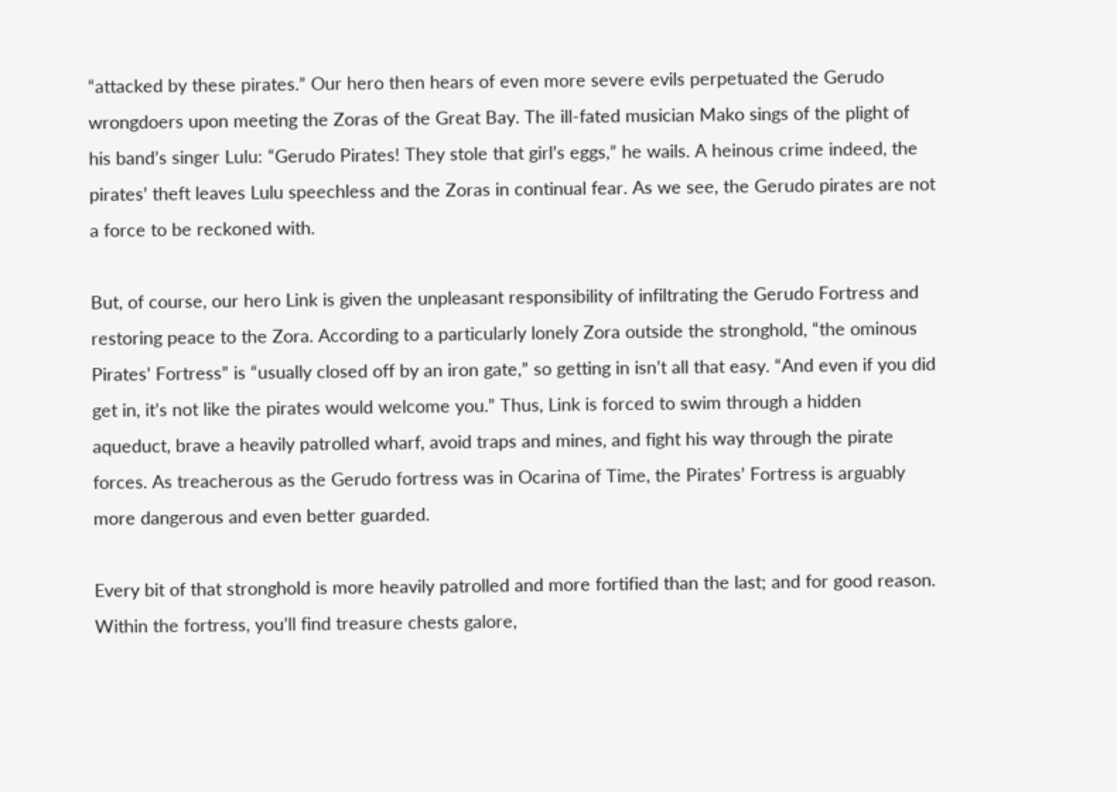“attacked by these pirates.” Our hero then hears of even more severe evils perpetuated the Gerudo wrongdoers upon meeting the Zoras of the Great Bay. The ill-fated musician Mako sings of the plight of his band’s singer Lulu: “Gerudo Pirates! They stole that girl’s eggs,” he wails. A heinous crime indeed, the pirates’ theft leaves Lulu speechless and the Zoras in continual fear. As we see, the Gerudo pirates are not a force to be reckoned with.

But, of course, our hero Link is given the unpleasant responsibility of infiltrating the Gerudo Fortress and restoring peace to the Zora. According to a particularly lonely Zora outside the stronghold, “the ominous Pirates’ Fortress” is “usually closed off by an iron gate,” so getting in isn’t all that easy. “And even if you did get in, it’s not like the pirates would welcome you.” Thus, Link is forced to swim through a hidden aqueduct, brave a heavily patrolled wharf, avoid traps and mines, and fight his way through the pirate forces. As treacherous as the Gerudo fortress was in Ocarina of Time, the Pirates’ Fortress is arguably more dangerous and even better guarded.

Every bit of that stronghold is more heavily patrolled and more fortified than the last; and for good reason. Within the fortress, you’ll find treasure chests galore,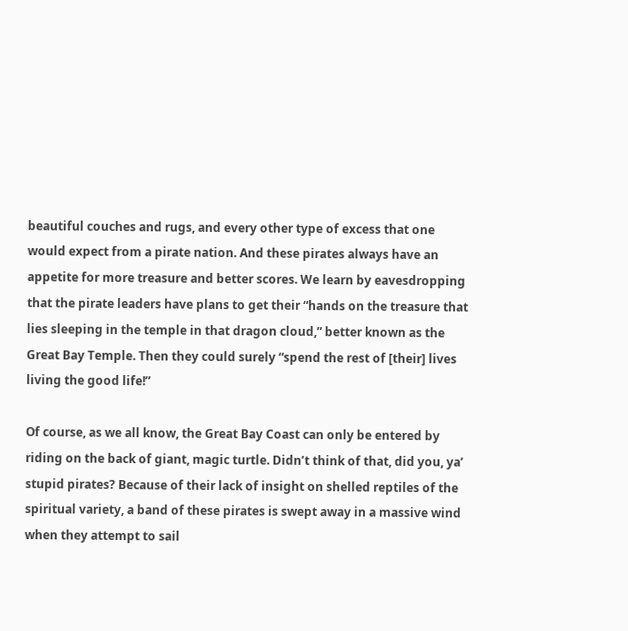beautiful couches and rugs, and every other type of excess that one would expect from a pirate nation. And these pirates always have an appetite for more treasure and better scores. We learn by eavesdropping that the pirate leaders have plans to get their “hands on the treasure that lies sleeping in the temple in that dragon cloud,” better known as the Great Bay Temple. Then they could surely “spend the rest of [their] lives living the good life!”

Of course, as we all know, the Great Bay Coast can only be entered by riding on the back of giant, magic turtle. Didn’t think of that, did you, ya’ stupid pirates? Because of their lack of insight on shelled reptiles of the spiritual variety, a band of these pirates is swept away in a massive wind when they attempt to sail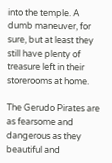into the temple. A dumb maneuver, for sure, but at least they still have plenty of treasure left in their storerooms at home.

The Gerudo Pirates are as fearsome and dangerous as they beautiful and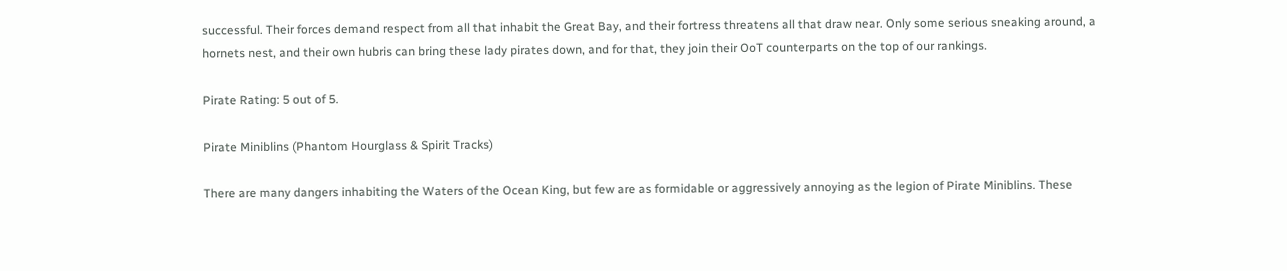successful. Their forces demand respect from all that inhabit the Great Bay, and their fortress threatens all that draw near. Only some serious sneaking around, a hornets nest, and their own hubris can bring these lady pirates down, and for that, they join their OoT counterparts on the top of our rankings.

Pirate Rating: 5 out of 5.

Pirate Miniblins (Phantom Hourglass & Spirit Tracks)

There are many dangers inhabiting the Waters of the Ocean King, but few are as formidable or aggressively annoying as the legion of Pirate Miniblins. These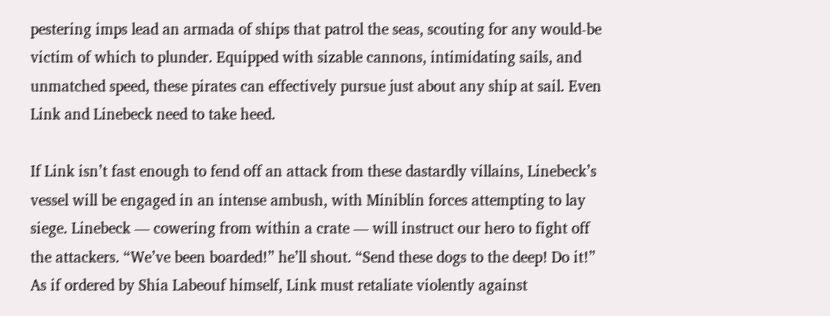pestering imps lead an armada of ships that patrol the seas, scouting for any would-be victim of which to plunder. Equipped with sizable cannons, intimidating sails, and unmatched speed, these pirates can effectively pursue just about any ship at sail. Even Link and Linebeck need to take heed.

If Link isn’t fast enough to fend off an attack from these dastardly villains, Linebeck’s vessel will be engaged in an intense ambush, with Miniblin forces attempting to lay siege. Linebeck — cowering from within a crate — will instruct our hero to fight off the attackers. “We’ve been boarded!” he’ll shout. “Send these dogs to the deep! Do it!” As if ordered by Shia Labeouf himself, Link must retaliate violently against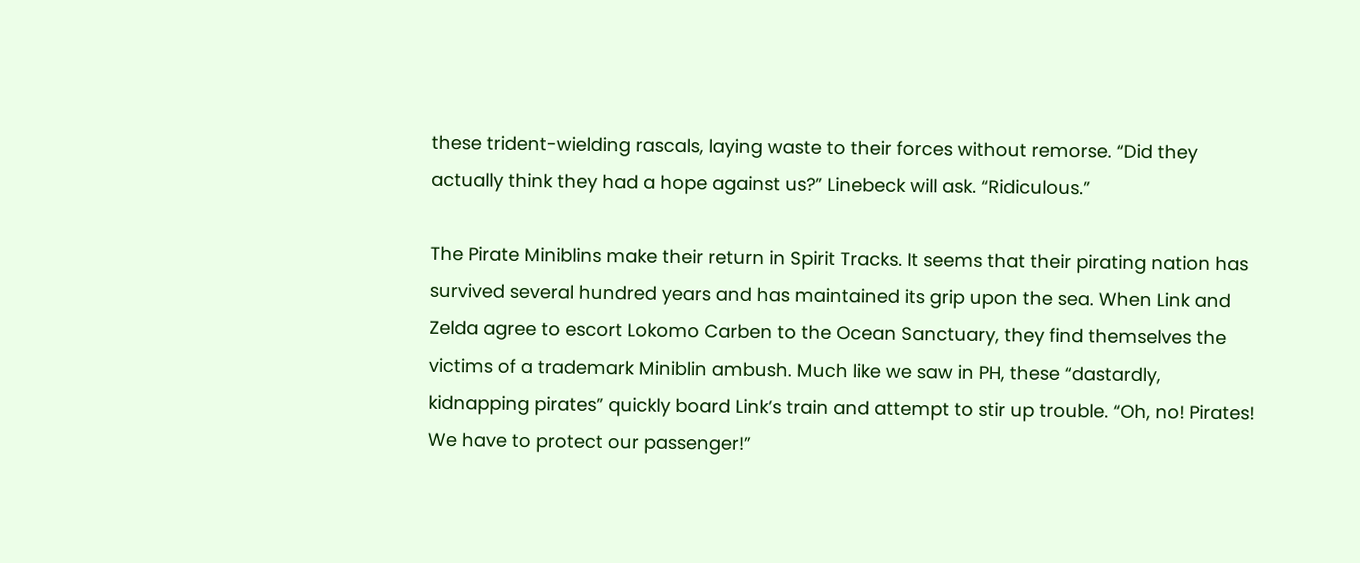these trident-wielding rascals, laying waste to their forces without remorse. “Did they actually think they had a hope against us?” Linebeck will ask. “Ridiculous.”

The Pirate Miniblins make their return in Spirit Tracks. It seems that their pirating nation has survived several hundred years and has maintained its grip upon the sea. When Link and Zelda agree to escort Lokomo Carben to the Ocean Sanctuary, they find themselves the victims of a trademark Miniblin ambush. Much like we saw in PH, these “dastardly, kidnapping pirates” quickly board Link’s train and attempt to stir up trouble. “Oh, no! Pirates! We have to protect our passenger!”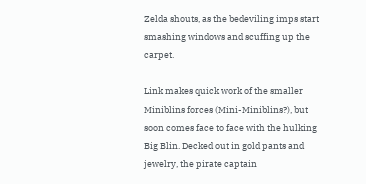Zelda shouts, as the bedeviling imps start smashing windows and scuffing up the carpet.

Link makes quick work of the smaller Miniblins forces (Mini-Miniblins?), but soon comes face to face with the hulking Big Blin. Decked out in gold pants and jewelry, the pirate captain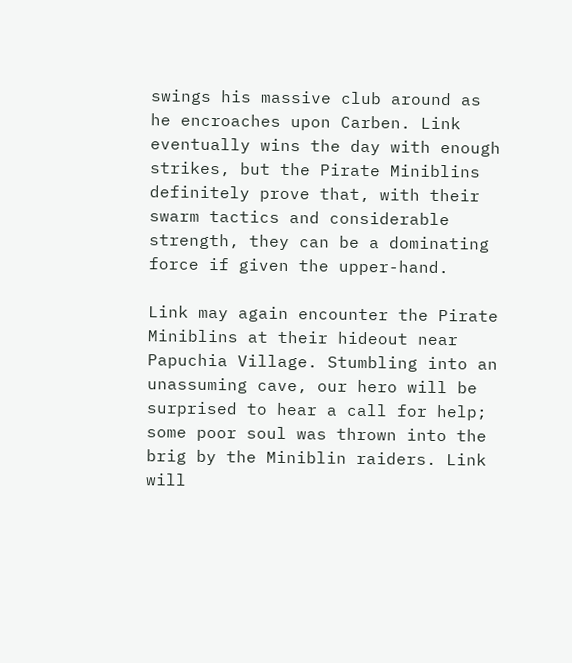swings his massive club around as he encroaches upon Carben. Link eventually wins the day with enough strikes, but the Pirate Miniblins definitely prove that, with their swarm tactics and considerable strength, they can be a dominating force if given the upper-hand.

Link may again encounter the Pirate Miniblins at their hideout near Papuchia Village. Stumbling into an unassuming cave, our hero will be surprised to hear a call for help; some poor soul was thrown into the brig by the Miniblin raiders. Link will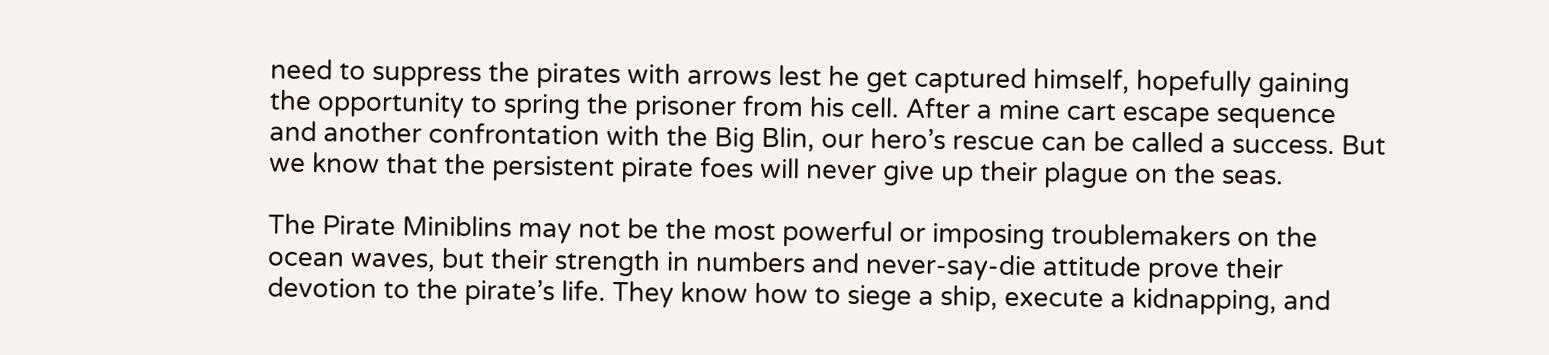need to suppress the pirates with arrows lest he get captured himself, hopefully gaining the opportunity to spring the prisoner from his cell. After a mine cart escape sequence and another confrontation with the Big Blin, our hero’s rescue can be called a success. But we know that the persistent pirate foes will never give up their plague on the seas.

The Pirate Miniblins may not be the most powerful or imposing troublemakers on the ocean waves, but their strength in numbers and never-say-die attitude prove their devotion to the pirate’s life. They know how to siege a ship, execute a kidnapping, and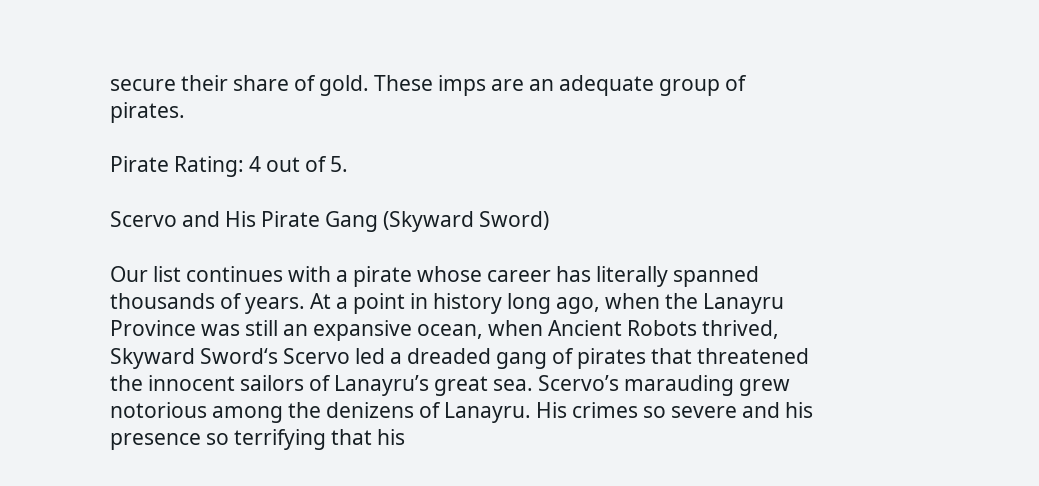secure their share of gold. These imps are an adequate group of pirates.

Pirate Rating: 4 out of 5.

Scervo and His Pirate Gang (Skyward Sword)

Our list continues with a pirate whose career has literally spanned thousands of years. At a point in history long ago, when the Lanayru Province was still an expansive ocean, when Ancient Robots thrived, Skyward Sword‘s Scervo led a dreaded gang of pirates that threatened the innocent sailors of Lanayru’s great sea. Scervo’s marauding grew notorious among the denizens of Lanayru. His crimes so severe and his presence so terrifying that his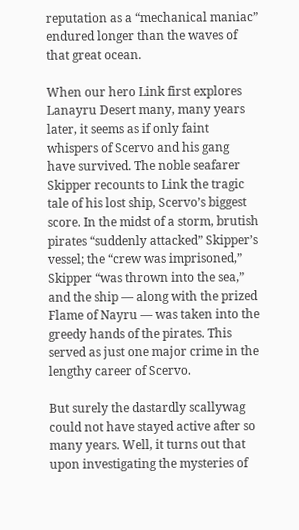reputation as a “mechanical maniac” endured longer than the waves of that great ocean.

When our hero Link first explores Lanayru Desert many, many years later, it seems as if only faint whispers of Scervo and his gang have survived. The noble seafarer Skipper recounts to Link the tragic tale of his lost ship, Scervo’s biggest score. In the midst of a storm, brutish pirates “suddenly attacked” Skipper’s vessel; the “crew was imprisoned,” Skipper “was thrown into the sea,” and the ship — along with the prized Flame of Nayru — was taken into the greedy hands of the pirates. This served as just one major crime in the lengthy career of Scervo.

But surely the dastardly scallywag could not have stayed active after so many years. Well, it turns out that upon investigating the mysteries of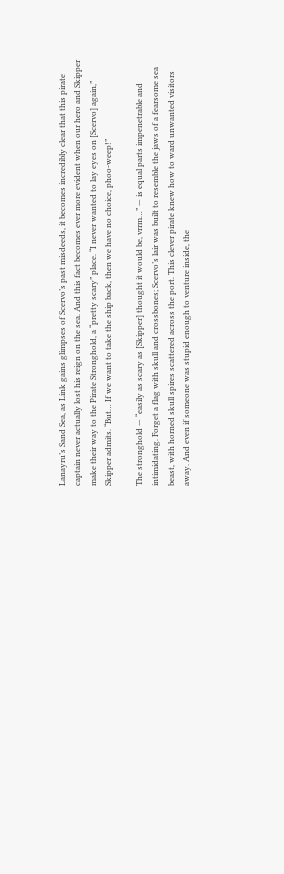Lanayru’s Sand Sea, as Link gains glimpses of Scervo’s past misdeeds, it becomes incredibly clear that this pirate captain never actually lost his reign on the sea. And this fact becomes ever more evident when our hero and Skipper make their way to the Pirate Stronghold, a “pretty scary” place. “I never wanted to lay eyes on [Scervo] again,” Skipper admits. “But… If we want to take the ship back, then we have no choice, phoo-weep!”

The stronghold — “easily as scary as [Skipper] thought it would be, vrrm…” — is equal parts impenetrable and intimidating. Forget a flag with skull and crossbones; Scervo’s lair was built to resemble the jaws of a fearsome sea beast, with horned skull spires scattered across the port. This clever pirate knew how to ward unwanted visitors away. And even if someone was stupid enough to venture inside, the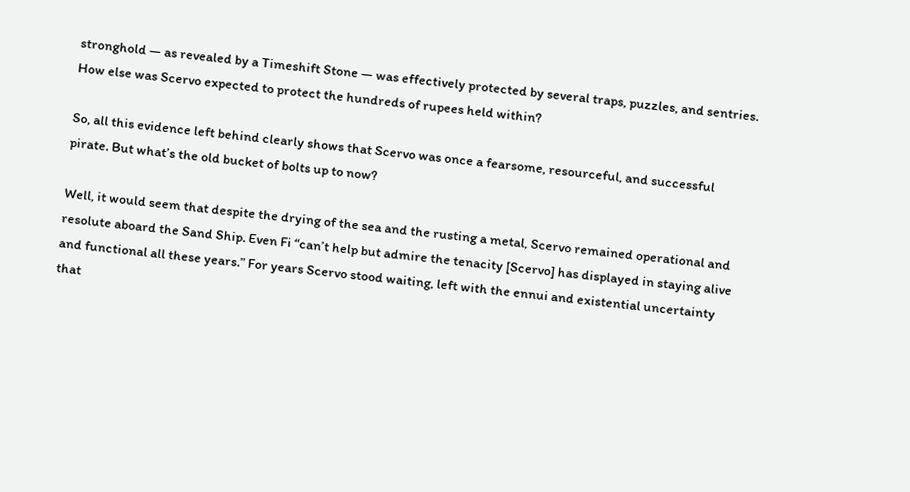stronghold — as revealed by a Timeshift Stone — was effectively protected by several traps, puzzles, and sentries. How else was Scervo expected to protect the hundreds of rupees held within?

So, all this evidence left behind clearly shows that Scervo was once a fearsome, resourceful, and successful pirate. But what’s the old bucket of bolts up to now?

Well, it would seem that despite the drying of the sea and the rusting a metal, Scervo remained operational and resolute aboard the Sand Ship. Even Fi “can’t help but admire the tenacity [Scervo] has displayed in staying alive and functional all these years.” For years Scervo stood waiting, left with the ennui and existential uncertainty that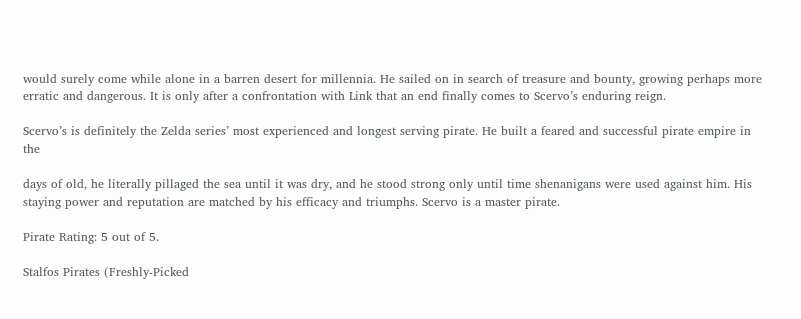would surely come while alone in a barren desert for millennia. He sailed on in search of treasure and bounty, growing perhaps more erratic and dangerous. It is only after a confrontation with Link that an end finally comes to Scervo’s enduring reign.

Scervo’s is definitely the Zelda series’ most experienced and longest serving pirate. He built a feared and successful pirate empire in the

days of old, he literally pillaged the sea until it was dry, and he stood strong only until time shenanigans were used against him. His staying power and reputation are matched by his efficacy and triumphs. Scervo is a master pirate.

Pirate Rating: 5 out of 5.

Stalfos Pirates (Freshly-Picked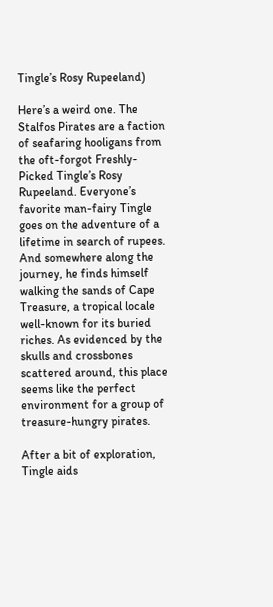Tingle’s Rosy Rupeeland)

Here’s a weird one. The Stalfos Pirates are a faction of seafaring hooligans from the oft-forgot Freshly-Picked Tingle’s Rosy Rupeeland. Everyone’s favorite man-fairy Tingle goes on the adventure of a lifetime in search of rupees. And somewhere along the journey, he finds himself walking the sands of Cape Treasure, a tropical locale well-known for its buried riches. As evidenced by the skulls and crossbones scattered around, this place seems like the perfect environment for a group of treasure-hungry pirates.

After a bit of exploration, Tingle aids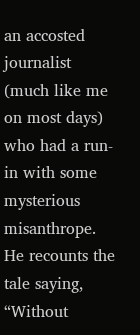an accosted journalist (much like me on most days) who had a run-in with some mysterious misanthrope. He recounts the tale saying, “Without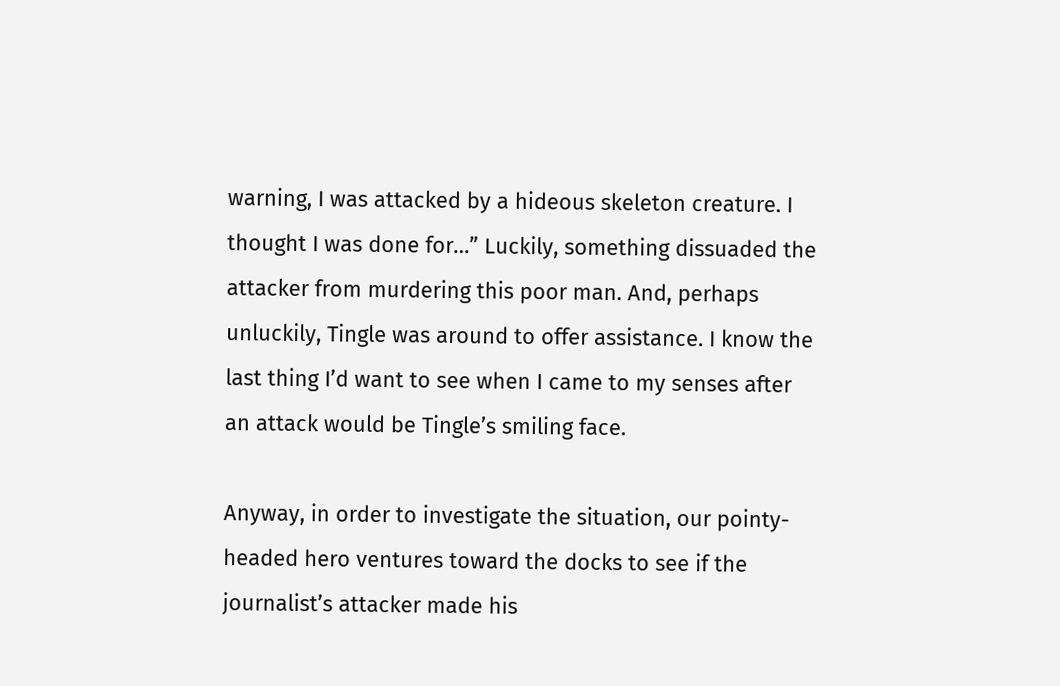warning, I was attacked by a hideous skeleton creature. I thought I was done for…” Luckily, something dissuaded the attacker from murdering this poor man. And, perhaps unluckily, Tingle was around to offer assistance. I know the last thing I’d want to see when I came to my senses after an attack would be Tingle’s smiling face.

Anyway, in order to investigate the situation, our pointy-headed hero ventures toward the docks to see if the journalist’s attacker made his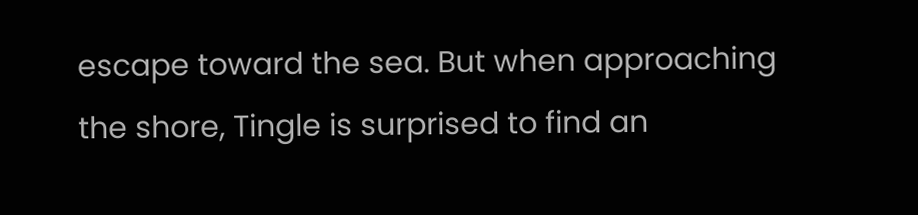escape toward the sea. But when approaching the shore, Tingle is surprised to find an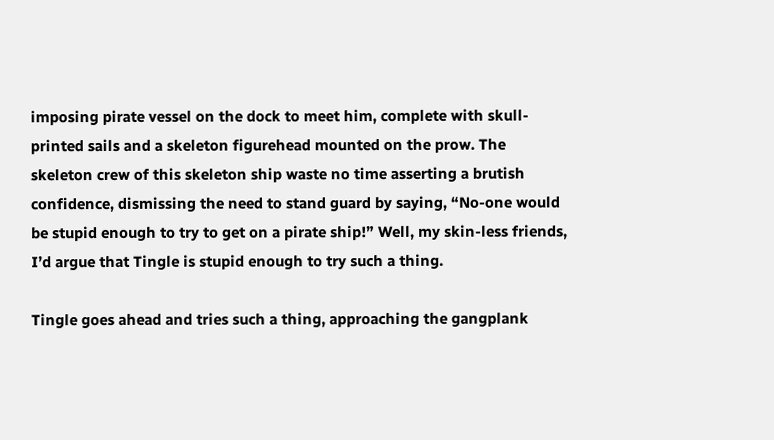imposing pirate vessel on the dock to meet him, complete with skull-printed sails and a skeleton figurehead mounted on the prow. The skeleton crew of this skeleton ship waste no time asserting a brutish confidence, dismissing the need to stand guard by saying, “No-one would be stupid enough to try to get on a pirate ship!” Well, my skin-less friends, I’d argue that Tingle is stupid enough to try such a thing.

Tingle goes ahead and tries such a thing, approaching the gangplank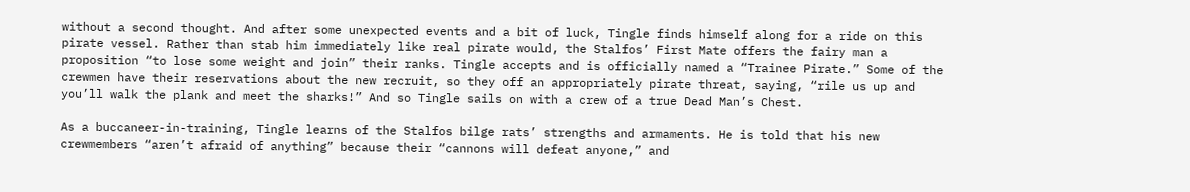without a second thought. And after some unexpected events and a bit of luck, Tingle finds himself along for a ride on this pirate vessel. Rather than stab him immediately like real pirate would, the Stalfos’ First Mate offers the fairy man a proposition “to lose some weight and join” their ranks. Tingle accepts and is officially named a “Trainee Pirate.” Some of the crewmen have their reservations about the new recruit, so they off an appropriately pirate threat, saying, “rile us up and you’ll walk the plank and meet the sharks!” And so Tingle sails on with a crew of a true Dead Man’s Chest.

As a buccaneer-in-training, Tingle learns of the Stalfos bilge rats’ strengths and armaments. He is told that his new crewmembers “aren’t afraid of anything” because their “cannons will defeat anyone,” and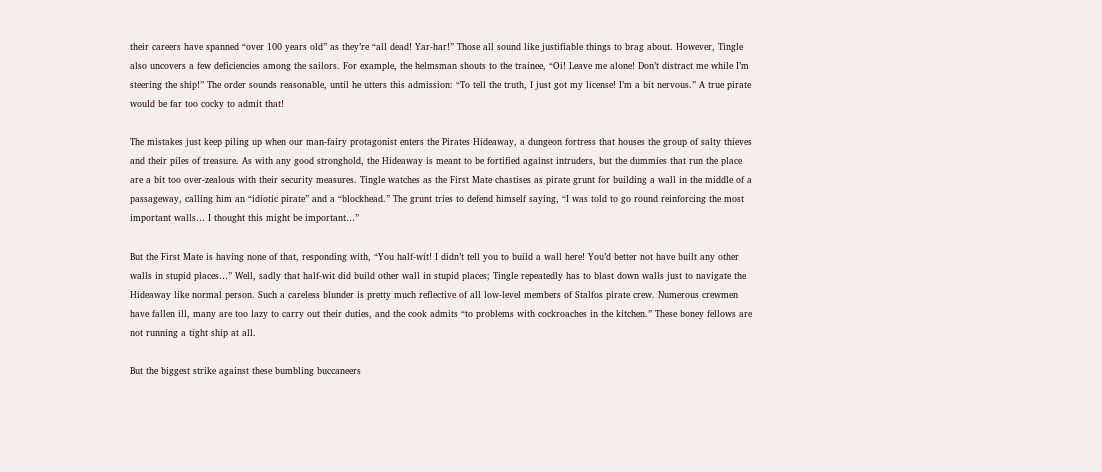their careers have spanned “over 100 years old” as they’re “all dead! Yar-har!” Those all sound like justifiable things to brag about. However, Tingle also uncovers a few deficiencies among the sailors. For example, the helmsman shouts to the trainee, “Oi! Leave me alone! Don’t distract me while I’m steering the ship!” The order sounds reasonable, until he utters this admission: “To tell the truth, I just got my license! I’m a bit nervous.” A true pirate would be far too cocky to admit that!

The mistakes just keep piling up when our man-fairy protagonist enters the Pirates Hideaway, a dungeon fortress that houses the group of salty thieves and their piles of treasure. As with any good stronghold, the Hideaway is meant to be fortified against intruders, but the dummies that run the place are a bit too over-zealous with their security measures. Tingle watches as the First Mate chastises as pirate grunt for building a wall in the middle of a passageway, calling him an “idiotic pirate” and a “blockhead.” The grunt tries to defend himself saying, “I was told to go round reinforcing the most important walls… I thought this might be important…”

But the First Mate is having none of that, responding with, “You half-wit! I didn’t tell you to build a wall here! You’d better not have built any other walls in stupid places…” Well, sadly that half-wit did build other wall in stupid places; Tingle repeatedly has to blast down walls just to navigate the Hideaway like normal person. Such a careless blunder is pretty much reflective of all low-level members of Stalfos pirate crew. Numerous crewmen have fallen ill, many are too lazy to carry out their duties, and the cook admits “to problems with cockroaches in the kitchen.” These boney fellows are not running a tight ship at all.

But the biggest strike against these bumbling buccaneers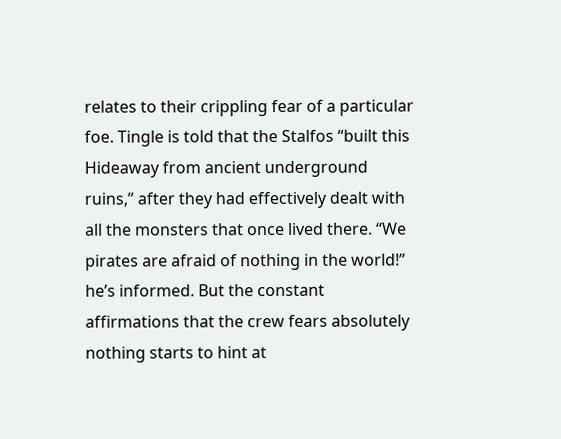relates to their crippling fear of a particular foe. Tingle is told that the Stalfos “built this Hideaway from ancient underground ruins,” after they had effectively dealt with all the monsters that once lived there. “We pirates are afraid of nothing in the world!” he’s informed. But the constant affirmations that the crew fears absolutely nothing starts to hint at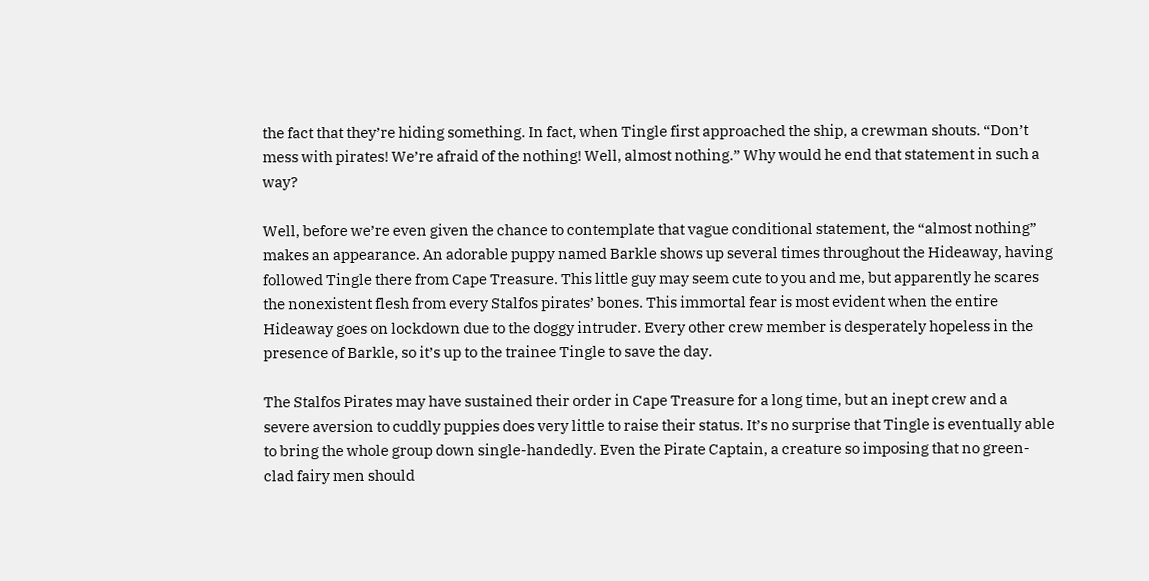the fact that they’re hiding something. In fact, when Tingle first approached the ship, a crewman shouts. “Don’t mess with pirates! We’re afraid of the nothing! Well, almost nothing.” Why would he end that statement in such a way?

Well, before we’re even given the chance to contemplate that vague conditional statement, the “almost nothing” makes an appearance. An adorable puppy named Barkle shows up several times throughout the Hideaway, having followed Tingle there from Cape Treasure. This little guy may seem cute to you and me, but apparently he scares the nonexistent flesh from every Stalfos pirates’ bones. This immortal fear is most evident when the entire Hideaway goes on lockdown due to the doggy intruder. Every other crew member is desperately hopeless in the presence of Barkle, so it’s up to the trainee Tingle to save the day.

The Stalfos Pirates may have sustained their order in Cape Treasure for a long time, but an inept crew and a severe aversion to cuddly puppies does very little to raise their status. It’s no surprise that Tingle is eventually able to bring the whole group down single-handedly. Even the Pirate Captain, a creature so imposing that no green-clad fairy men should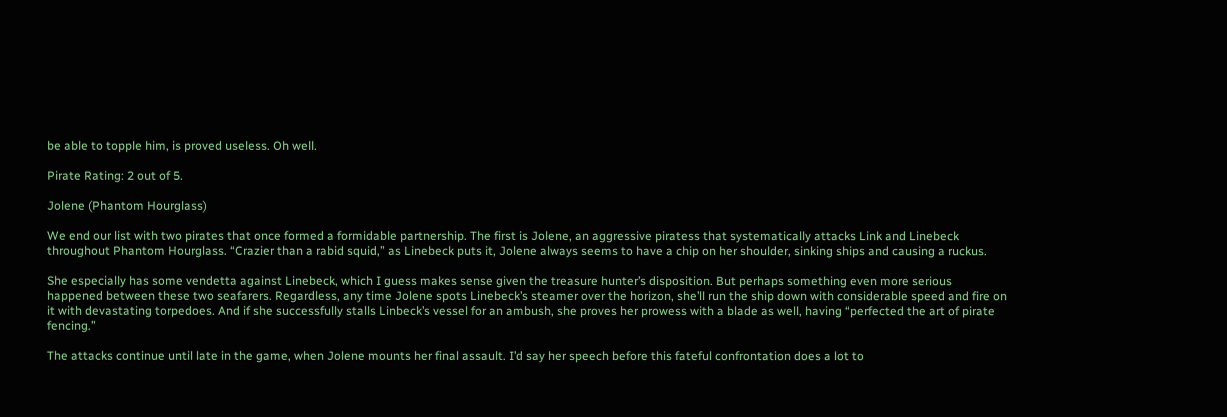be able to topple him, is proved useless. Oh well.

Pirate Rating: 2 out of 5.

Jolene (Phantom Hourglass)

We end our list with two pirates that once formed a formidable partnership. The first is Jolene, an aggressive piratess that systematically attacks Link and Linebeck throughout Phantom Hourglass. “Crazier than a rabid squid,” as Linebeck puts it, Jolene always seems to have a chip on her shoulder, sinking ships and causing a ruckus.

She especially has some vendetta against Linebeck, which I guess makes sense given the treasure hunter’s disposition. But perhaps something even more serious happened between these two seafarers. Regardless, any time Jolene spots Linebeck’s steamer over the horizon, she’ll run the ship down with considerable speed and fire on it with devastating torpedoes. And if she successfully stalls Linbeck’s vessel for an ambush, she proves her prowess with a blade as well, having “perfected the art of pirate fencing.”

The attacks continue until late in the game, when Jolene mounts her final assault. I’d say her speech before this fateful confrontation does a lot to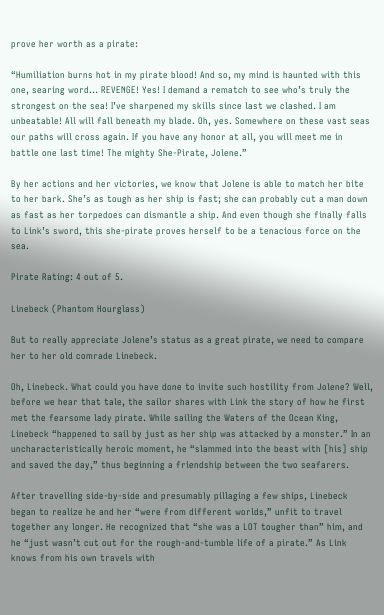prove her worth as a pirate:

“Humiliation burns hot in my pirate blood! And so, my mind is haunted with this one, searing word… REVENGE! Yes! I demand a rematch to see who’s truly the strongest on the sea! I’ve sharpened my skills since last we clashed. I am unbeatable! All will fall beneath my blade. Oh, yes. Somewhere on these vast seas our paths will cross again. If you have any honor at all, you will meet me in battle one last time! The mighty She-Pirate, Jolene.”

By her actions and her victories, we know that Jolene is able to match her bite to her bark. She’s as tough as her ship is fast; she can probably cut a man down as fast as her torpedoes can dismantle a ship. And even though she finally falls to Link’s sword, this she-pirate proves herself to be a tenacious force on the sea.

Pirate Rating: 4 out of 5.

Linebeck (Phantom Hourglass)

But to really appreciate Jolene’s status as a great pirate, we need to compare her to her old comrade Linebeck.

Oh, Linebeck. What could you have done to invite such hostility from Jolene? Well, before we hear that tale, the sailor shares with Link the story of how he first met the fearsome lady pirate. While sailing the Waters of the Ocean King, Linebeck “happened to sail by just as her ship was attacked by a monster.” In an uncharacteristically heroic moment, he “slammed into the beast with [his] ship and saved the day,” thus beginning a friendship between the two seafarers.

After travelling side-by-side and presumably pillaging a few ships, Linebeck began to realize he and her “were from different worlds,” unfit to travel together any longer. He recognized that “she was a LOT tougher than” him, and he “just wasn’t cut out for the rough-and-tumble life of a pirate.” As Link knows from his own travels with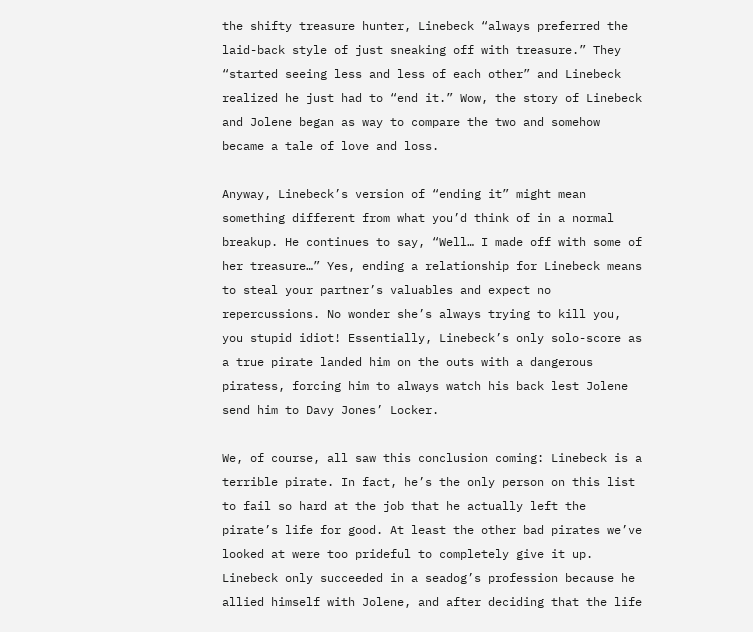the shifty treasure hunter, Linebeck “always preferred the laid-back style of just sneaking off with treasure.” They “started seeing less and less of each other” and Linebeck realized he just had to “end it.” Wow, the story of Linebeck and Jolene began as way to compare the two and somehow became a tale of love and loss.

Anyway, Linebeck’s version of “ending it” might mean something different from what you’d think of in a normal breakup. He continues to say, “Well… I made off with some of her treasure…” Yes, ending a relationship for Linebeck means to steal your partner’s valuables and expect no repercussions. No wonder she’s always trying to kill you, you stupid idiot! Essentially, Linebeck’s only solo-score as a true pirate landed him on the outs with a dangerous piratess, forcing him to always watch his back lest Jolene send him to Davy Jones’ Locker.

We, of course, all saw this conclusion coming: Linebeck is a terrible pirate. In fact, he’s the only person on this list to fail so hard at the job that he actually left the pirate’s life for good. At least the other bad pirates we’ve looked at were too prideful to completely give it up. Linebeck only succeeded in a seadog’s profession because he allied himself with Jolene, and after deciding that the life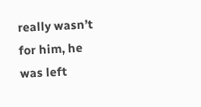really wasn’t for him, he was left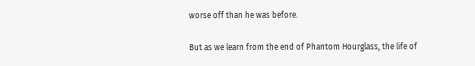worse off than he was before.

But as we learn from the end of Phantom Hourglass, the life of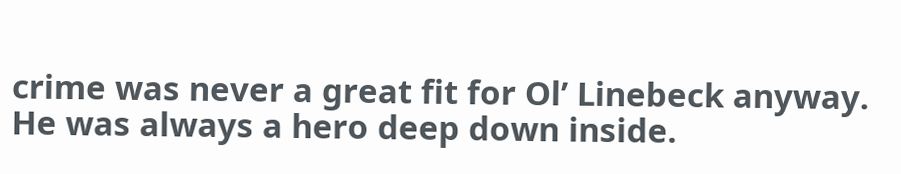crime was never a great fit for Ol’ Linebeck anyway. He was always a hero deep down inside.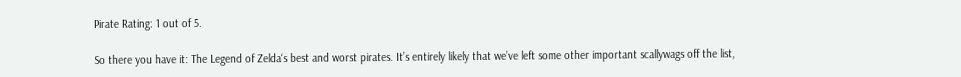Pirate Rating: 1 out of 5.

So there you have it: The Legend of Zelda‘s best and worst pirates. It’s entirely likely that we’ve left some other important scallywags off the list,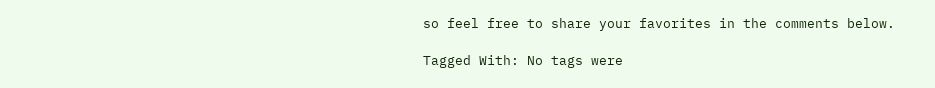so feel free to share your favorites in the comments below.

Tagged With: No tags were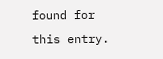found for this entry.